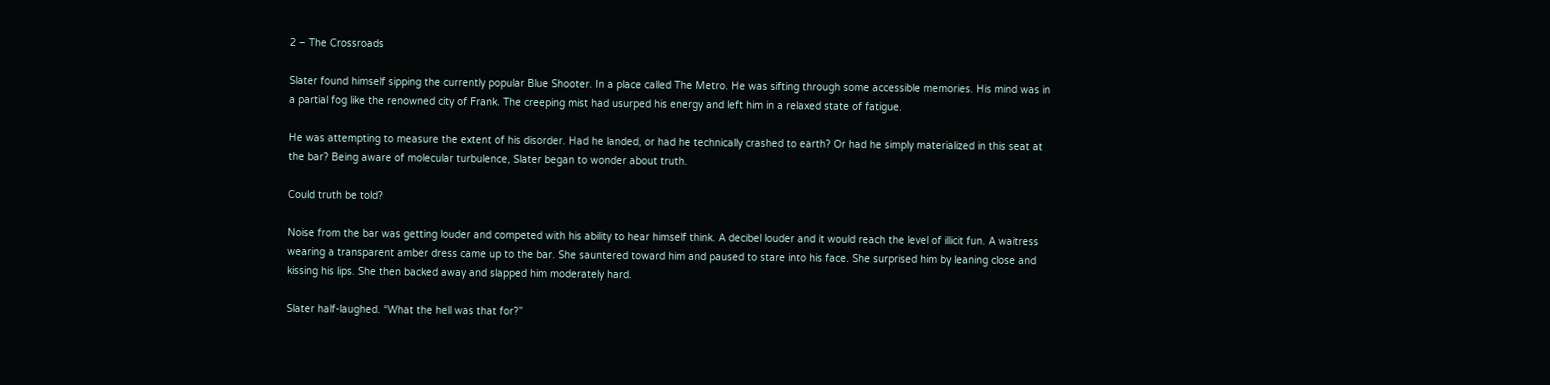2 – The Crossroads

Slater found himself sipping the currently popular Blue Shooter. In a place called The Metro. He was sifting through some accessible memories. His mind was in a partial fog like the renowned city of Frank. The creeping mist had usurped his energy and left him in a relaxed state of fatigue.

He was attempting to measure the extent of his disorder. Had he landed, or had he technically crashed to earth? Or had he simply materialized in this seat at the bar? Being aware of molecular turbulence, Slater began to wonder about truth.

Could truth be told?

Noise from the bar was getting louder and competed with his ability to hear himself think. A decibel louder and it would reach the level of illicit fun. A waitress wearing a transparent amber dress came up to the bar. She sauntered toward him and paused to stare into his face. She surprised him by leaning close and kissing his lips. She then backed away and slapped him moderately hard.

Slater half-laughed. “What the hell was that for?”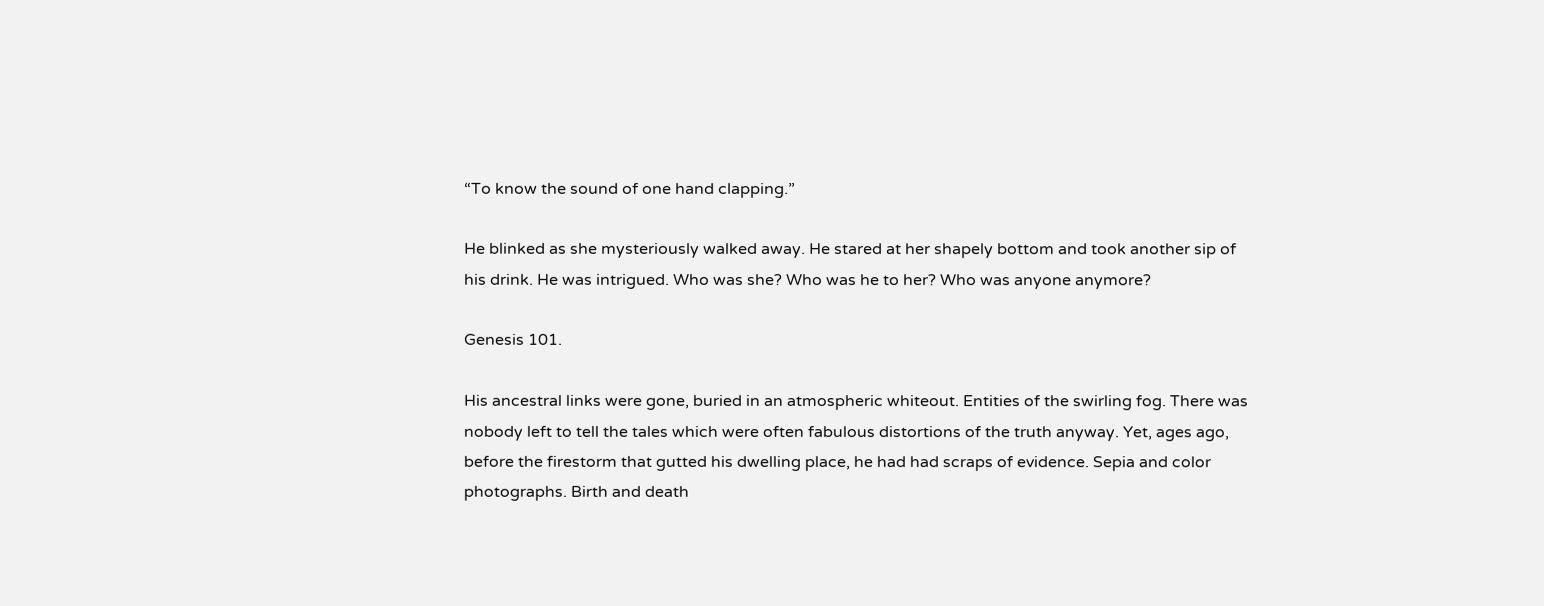“To know the sound of one hand clapping.”

He blinked as she mysteriously walked away. He stared at her shapely bottom and took another sip of his drink. He was intrigued. Who was she? Who was he to her? Who was anyone anymore?

Genesis 101.

His ancestral links were gone, buried in an atmospheric whiteout. Entities of the swirling fog. There was nobody left to tell the tales which were often fabulous distortions of the truth anyway. Yet, ages ago, before the firestorm that gutted his dwelling place, he had had scraps of evidence. Sepia and color photographs. Birth and death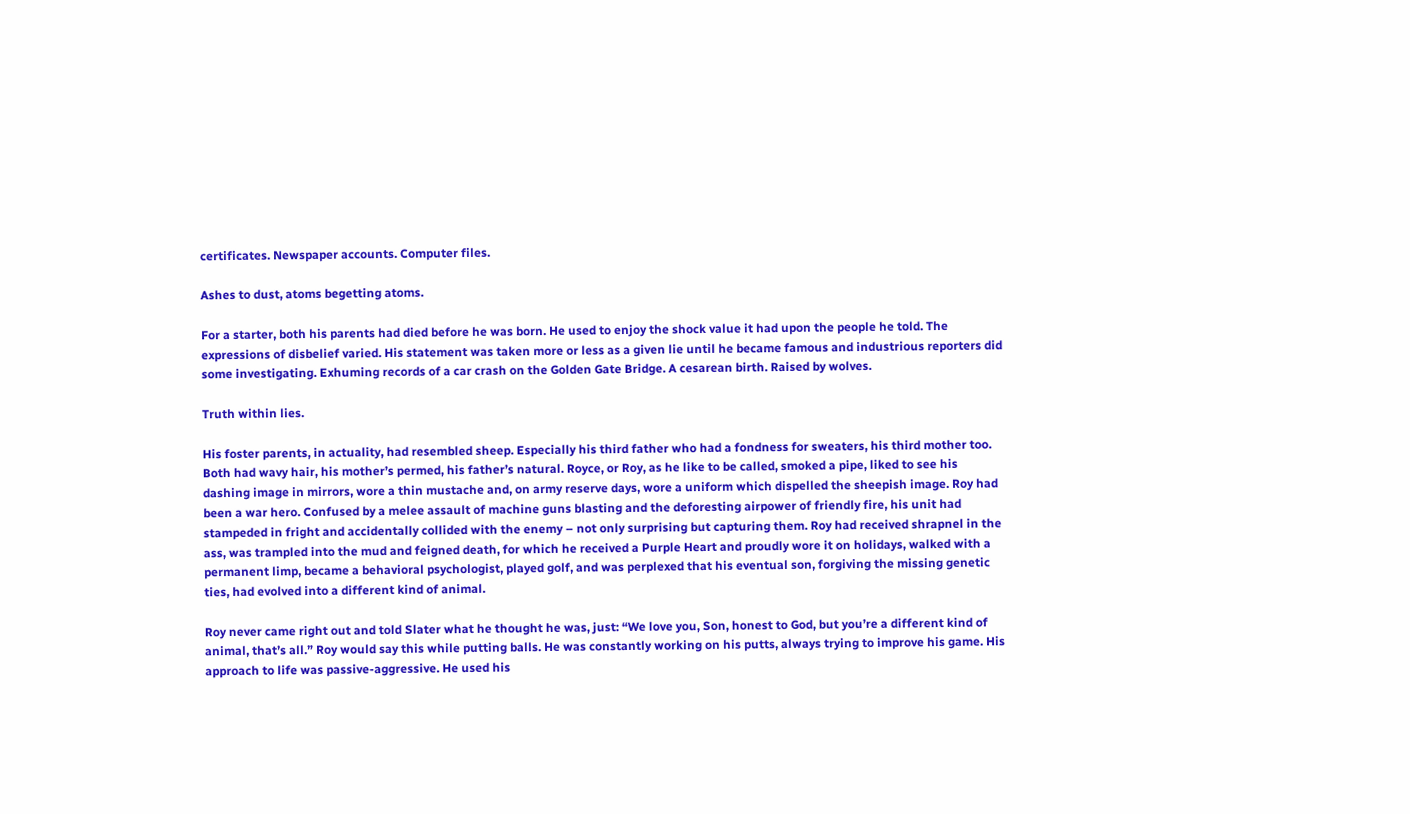certificates. Newspaper accounts. Computer files.

Ashes to dust, atoms begetting atoms.

For a starter, both his parents had died before he was born. He used to enjoy the shock value it had upon the people he told. The expressions of disbelief varied. His statement was taken more or less as a given lie until he became famous and industrious reporters did some investigating. Exhuming records of a car crash on the Golden Gate Bridge. A cesarean birth. Raised by wolves.

Truth within lies.

His foster parents, in actuality, had resembled sheep. Especially his third father who had a fondness for sweaters, his third mother too. Both had wavy hair, his mother’s permed, his father’s natural. Royce, or Roy, as he like to be called, smoked a pipe, liked to see his dashing image in mirrors, wore a thin mustache and, on army reserve days, wore a uniform which dispelled the sheepish image. Roy had been a war hero. Confused by a melee assault of machine guns blasting and the deforesting airpower of friendly fire, his unit had stampeded in fright and accidentally collided with the enemy – not only surprising but capturing them. Roy had received shrapnel in the ass, was trampled into the mud and feigned death, for which he received a Purple Heart and proudly wore it on holidays, walked with a permanent limp, became a behavioral psychologist, played golf, and was perplexed that his eventual son, forgiving the missing genetic ties, had evolved into a different kind of animal.

Roy never came right out and told Slater what he thought he was, just: “We love you, Son, honest to God, but you’re a different kind of animal, that’s all.” Roy would say this while putting balls. He was constantly working on his putts, always trying to improve his game. His approach to life was passive-aggressive. He used his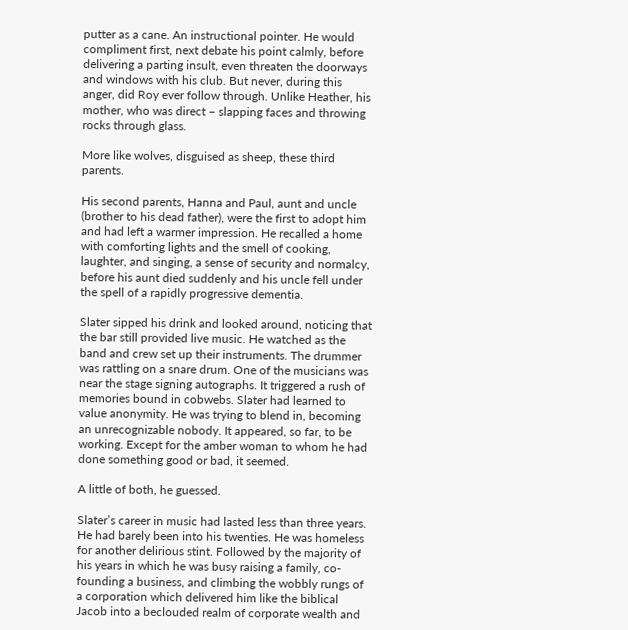putter as a cane. An instructional pointer. He would compliment first, next debate his point calmly, before delivering a parting insult, even threaten the doorways and windows with his club. But never, during this anger, did Roy ever follow through. Unlike Heather, his mother, who was direct – slapping faces and throwing rocks through glass.

More like wolves, disguised as sheep, these third parents.

His second parents, Hanna and Paul, aunt and uncle (brother to his dead father), were the first to adopt him and had left a warmer impression. He recalled a home with comforting lights and the smell of cooking, laughter, and singing, a sense of security and normalcy, before his aunt died suddenly and his uncle fell under the spell of a rapidly progressive dementia.

Slater sipped his drink and looked around, noticing that the bar still provided live music. He watched as the band and crew set up their instruments. The drummer was rattling on a snare drum. One of the musicians was near the stage signing autographs. It triggered a rush of memories bound in cobwebs. Slater had learned to value anonymity. He was trying to blend in, becoming an unrecognizable nobody. It appeared, so far, to be working. Except for the amber woman to whom he had done something good or bad, it seemed.

A little of both, he guessed.

Slater’s career in music had lasted less than three years. He had barely been into his twenties. He was homeless for another delirious stint. Followed by the majority of his years in which he was busy raising a family, co-founding a business, and climbing the wobbly rungs of a corporation which delivered him like the biblical Jacob into a beclouded realm of corporate wealth and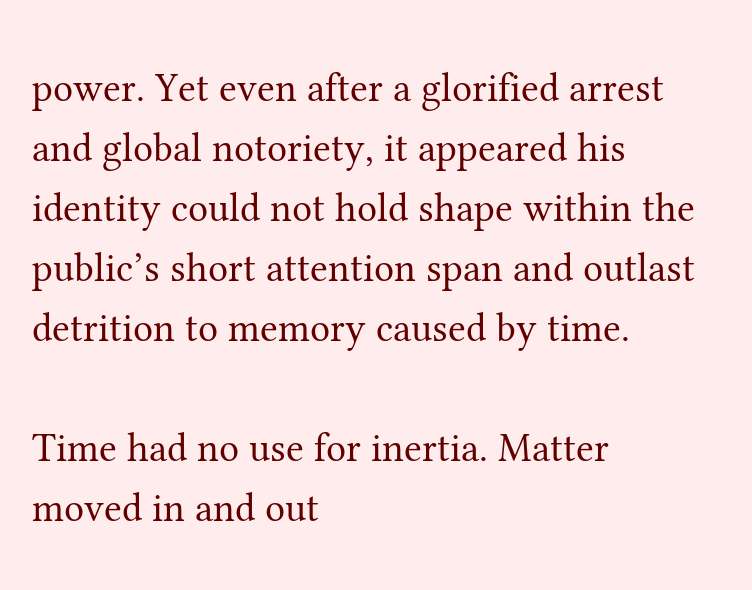power. Yet even after a glorified arrest and global notoriety, it appeared his identity could not hold shape within the public’s short attention span and outlast detrition to memory caused by time.

Time had no use for inertia. Matter moved in and out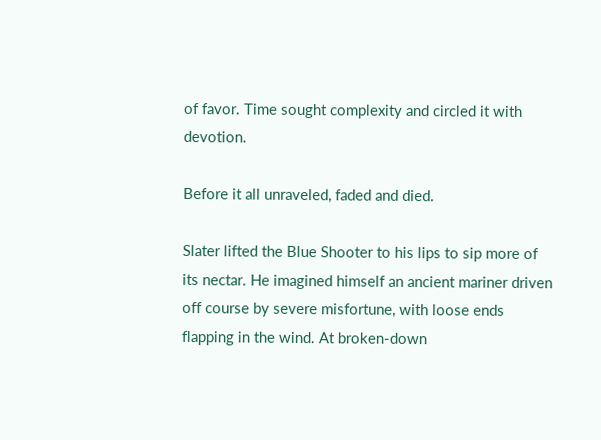of favor. Time sought complexity and circled it with devotion.

Before it all unraveled, faded and died.

Slater lifted the Blue Shooter to his lips to sip more of its nectar. He imagined himself an ancient mariner driven off course by severe misfortune, with loose ends flapping in the wind. At broken-down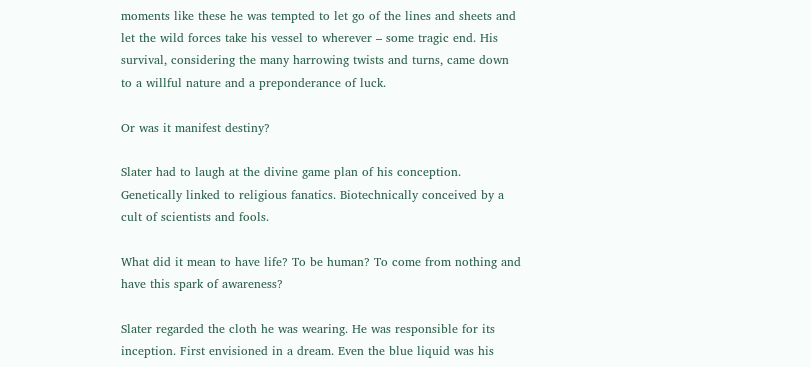moments like these he was tempted to let go of the lines and sheets and let the wild forces take his vessel to wherever – some tragic end. His survival, considering the many harrowing twists and turns, came down to a willful nature and a preponderance of luck.

Or was it manifest destiny?

Slater had to laugh at the divine game plan of his conception. Genetically linked to religious fanatics. Biotechnically conceived by a cult of scientists and fools.

What did it mean to have life? To be human? To come from nothing and have this spark of awareness?

Slater regarded the cloth he was wearing. He was responsible for its inception. First envisioned in a dream. Even the blue liquid was his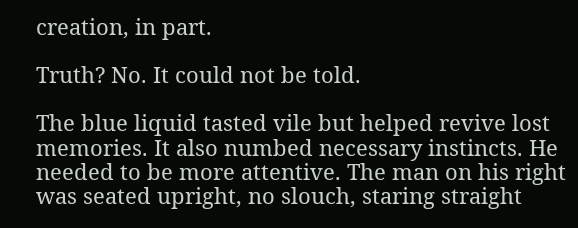creation, in part.

Truth? No. It could not be told.

The blue liquid tasted vile but helped revive lost memories. It also numbed necessary instincts. He needed to be more attentive. The man on his right was seated upright, no slouch, staring straight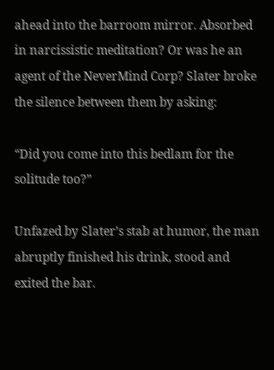ahead into the barroom mirror. Absorbed in narcissistic meditation? Or was he an agent of the NeverMind Corp? Slater broke the silence between them by asking:

“Did you come into this bedlam for the solitude too?”

Unfazed by Slater’s stab at humor, the man abruptly finished his drink, stood and exited the bar.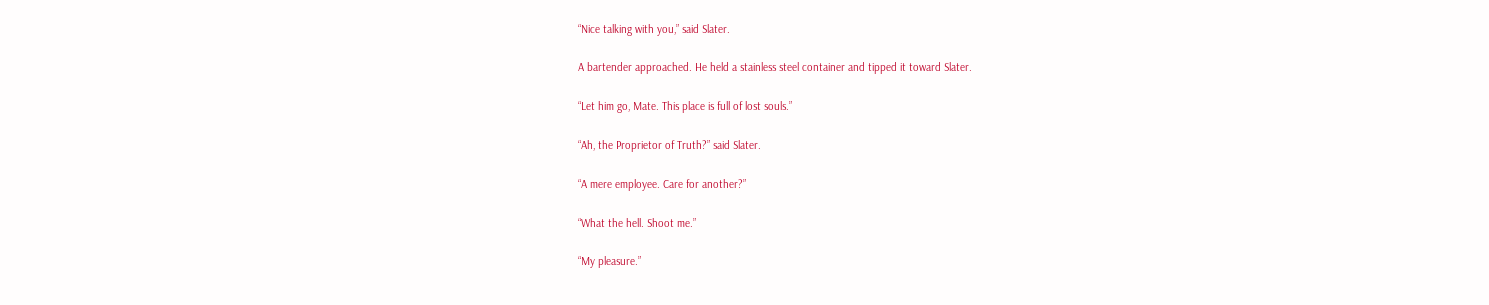“Nice talking with you,” said Slater.

A bartender approached. He held a stainless steel container and tipped it toward Slater.

“Let him go, Mate. This place is full of lost souls.”

“Ah, the Proprietor of Truth?” said Slater.

“A mere employee. Care for another?”

“What the hell. Shoot me.”

“My pleasure.”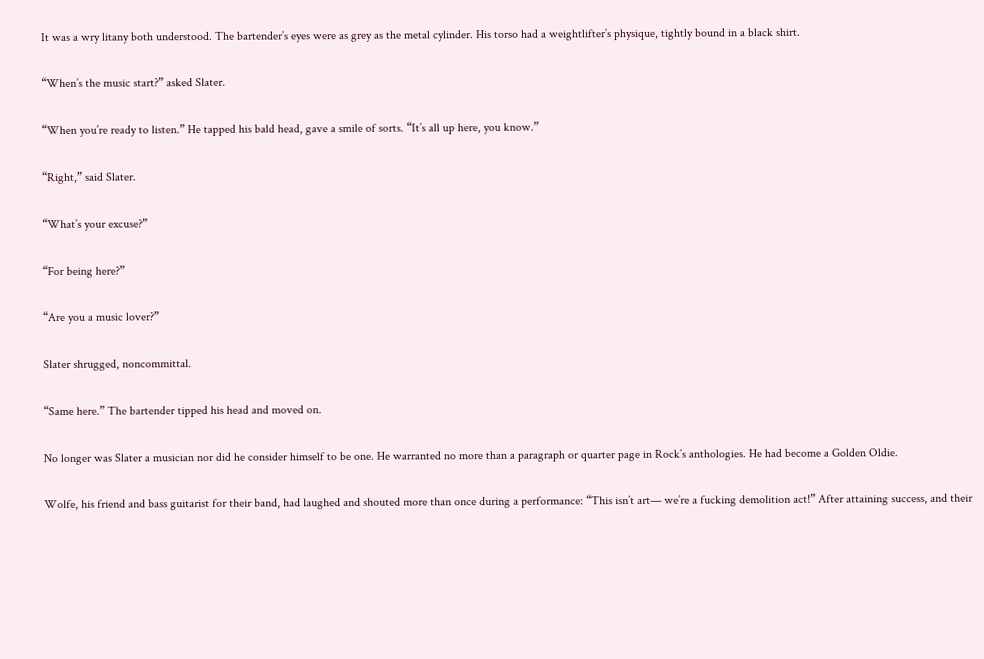It was a wry litany both understood. The bartender’s eyes were as grey as the metal cylinder. His torso had a weightlifter’s physique, tightly bound in a black shirt.

“When’s the music start?” asked Slater.

“When you’re ready to listen.” He tapped his bald head, gave a smile of sorts. “It’s all up here, you know.”

“Right,” said Slater.

“What’s your excuse?”

“For being here?”

“Are you a music lover?”

Slater shrugged, noncommittal.

“Same here.” The bartender tipped his head and moved on.

No longer was Slater a musician nor did he consider himself to be one. He warranted no more than a paragraph or quarter page in Rock’s anthologies. He had become a Golden Oldie.

Wolfe, his friend and bass guitarist for their band, had laughed and shouted more than once during a performance: “This isn’t art— we’re a fucking demolition act!” After attaining success, and their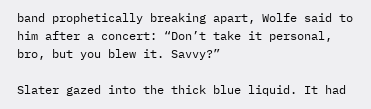band prophetically breaking apart, Wolfe said to him after a concert: “Don’t take it personal, bro, but you blew it. Savvy?”

Slater gazed into the thick blue liquid. It had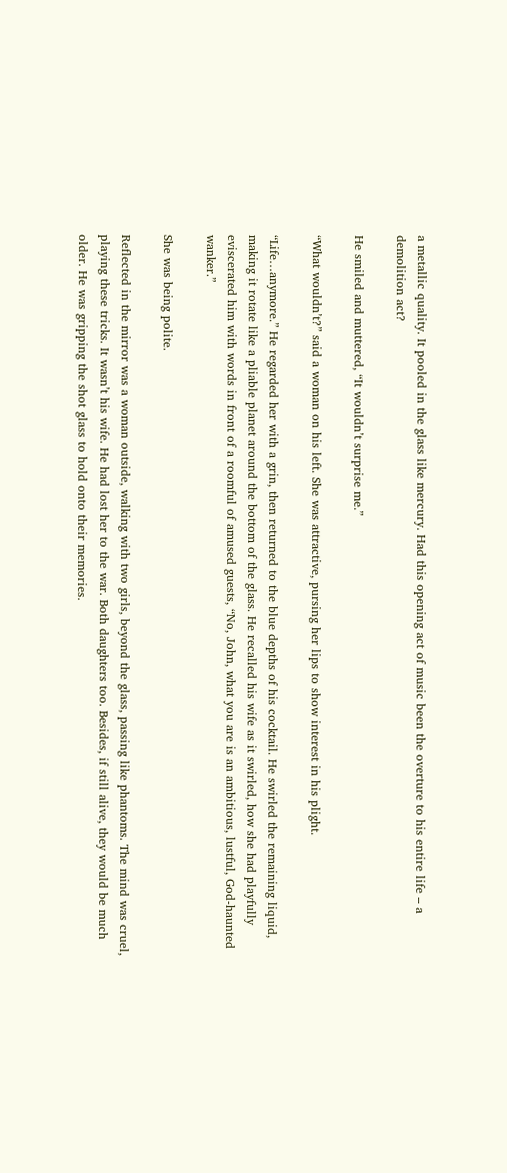a metallic quality. It pooled in the glass like mercury. Had this opening act of music been the overture to his entire life – a demolition act?

He smiled and muttered, “It wouldn’t surprise me.”

“What wouldn’t?” said a woman on his left. She was attractive, pursing her lips to show interest in his plight.

“Life…anymore.” He regarded her with a grin, then returned to the blue depths of his cocktail. He swirled the remaining liquid, making it rotate like a pliable planet around the bottom of the glass. He recalled his wife as it swirled, how she had playfully eviscerated him with words in front of a roomful of amused guests, “No, John, what you are is an ambitious, lustful, God-haunted wanker.”

She was being polite.

Reflected in the mirror was a woman outside, walking with two girls, beyond the glass, passing like phantoms. The mind was cruel, playing these tricks. It wasn’t his wife. He had lost her to the war. Both daughters too. Besides, if still alive, they would be much older. He was gripping the shot glass to hold onto their memories.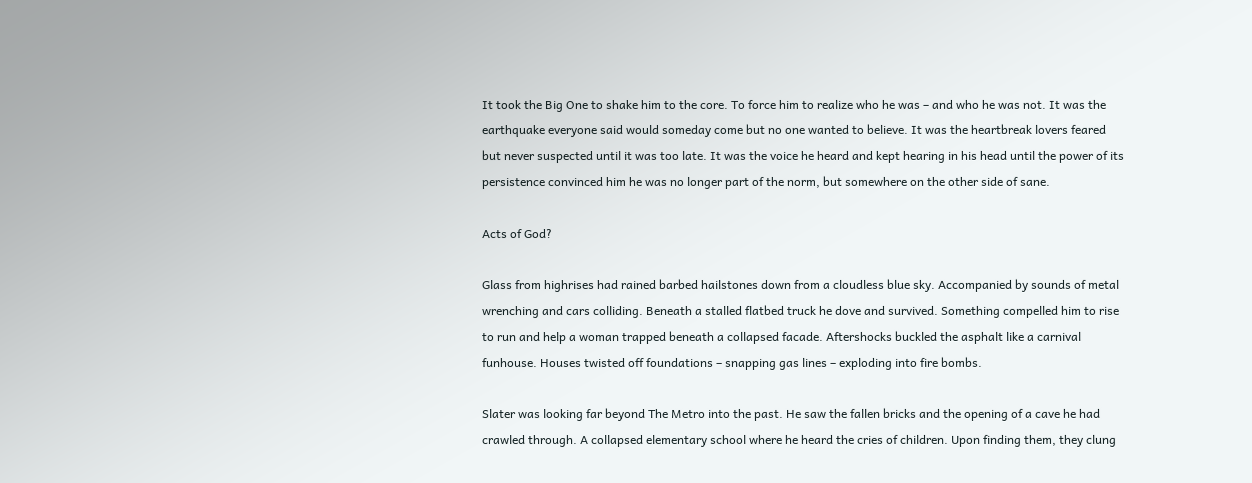It took the Big One to shake him to the core. To force him to realize who he was – and who he was not. It was the earthquake everyone said would someday come but no one wanted to believe. It was the heartbreak lovers feared but never suspected until it was too late. It was the voice he heard and kept hearing in his head until the power of its persistence convinced him he was no longer part of the norm, but somewhere on the other side of sane.

Acts of God?

Glass from highrises had rained barbed hailstones down from a cloudless blue sky. Accompanied by sounds of metal wrenching and cars colliding. Beneath a stalled flatbed truck he dove and survived. Something compelled him to rise to run and help a woman trapped beneath a collapsed facade. Aftershocks buckled the asphalt like a carnival funhouse. Houses twisted off foundations – snapping gas lines – exploding into fire bombs.

Slater was looking far beyond The Metro into the past. He saw the fallen bricks and the opening of a cave he had crawled through. A collapsed elementary school where he heard the cries of children. Upon finding them, they clung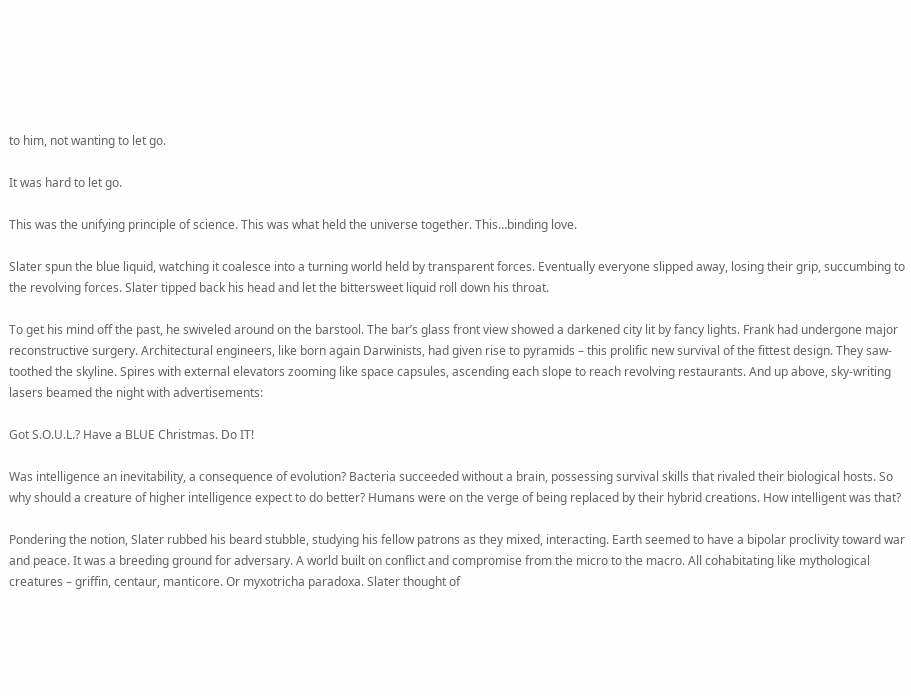to him, not wanting to let go.

It was hard to let go.

This was the unifying principle of science. This was what held the universe together. This…binding love.

Slater spun the blue liquid, watching it coalesce into a turning world held by transparent forces. Eventually everyone slipped away, losing their grip, succumbing to the revolving forces. Slater tipped back his head and let the bittersweet liquid roll down his throat.

To get his mind off the past, he swiveled around on the barstool. The bar’s glass front view showed a darkened city lit by fancy lights. Frank had undergone major reconstructive surgery. Architectural engineers, like born again Darwinists, had given rise to pyramids – this prolific new survival of the fittest design. They saw-toothed the skyline. Spires with external elevators zooming like space capsules, ascending each slope to reach revolving restaurants. And up above, sky-writing lasers beamed the night with advertisements:

Got S.O.U.L.? Have a BLUE Christmas. Do IT!

Was intelligence an inevitability, a consequence of evolution? Bacteria succeeded without a brain, possessing survival skills that rivaled their biological hosts. So why should a creature of higher intelligence expect to do better? Humans were on the verge of being replaced by their hybrid creations. How intelligent was that?

Pondering the notion, Slater rubbed his beard stubble, studying his fellow patrons as they mixed, interacting. Earth seemed to have a bipolar proclivity toward war and peace. It was a breeding ground for adversary. A world built on conflict and compromise from the micro to the macro. All cohabitating like mythological creatures – griffin, centaur, manticore. Or myxotricha paradoxa. Slater thought of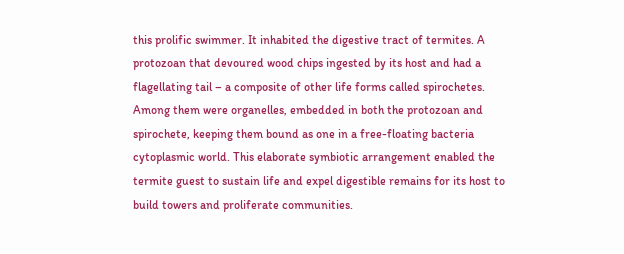this prolific swimmer. It inhabited the digestive tract of termites. A protozoan that devoured wood chips ingested by its host and had a flagellating tail – a composite of other life forms called spirochetes. Among them were organelles, embedded in both the protozoan and spirochete, keeping them bound as one in a free-floating bacteria cytoplasmic world. This elaborate symbiotic arrangement enabled the termite guest to sustain life and expel digestible remains for its host to build towers and proliferate communities.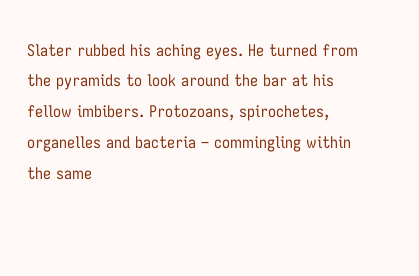Slater rubbed his aching eyes. He turned from the pyramids to look around the bar at his fellow imbibers. Protozoans, spirochetes, organelles and bacteria – commingling within the same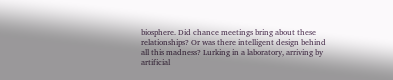biosphere. Did chance meetings bring about these relationships? Or was there intelligent design behind all this madness? Lurking in a laboratory, arriving by artificial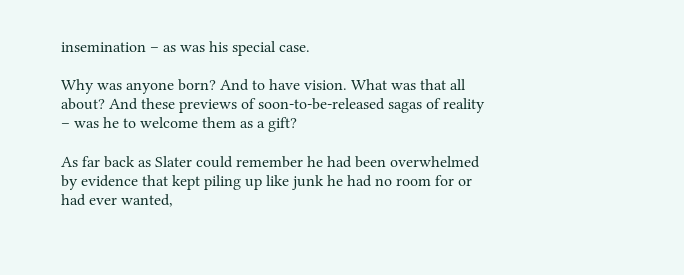insemination – as was his special case.

Why was anyone born? And to have vision. What was that all about? And these previews of soon-to-be-released sagas of reality – was he to welcome them as a gift?

As far back as Slater could remember he had been overwhelmed by evidence that kept piling up like junk he had no room for or had ever wanted,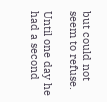but could not seem to refuse.

Until one day he had a second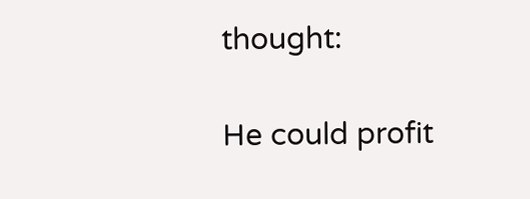thought:

He could profit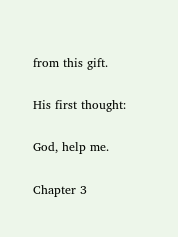from this gift.

His first thought:

God, help me.

Chapter 3